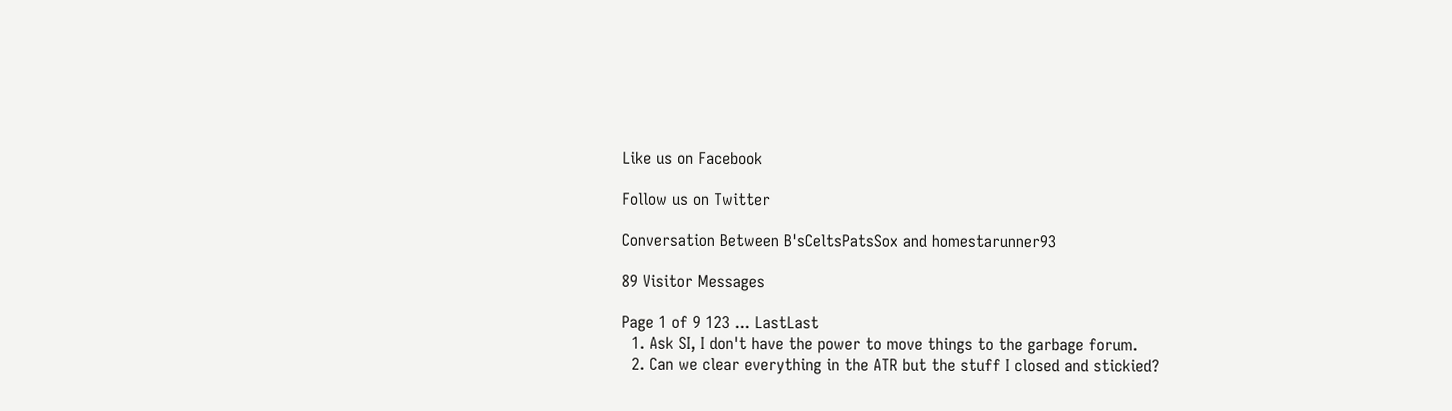Like us on Facebook

Follow us on Twitter

Conversation Between B'sCeltsPatsSox and homestarunner93

89 Visitor Messages

Page 1 of 9 123 ... LastLast
  1. Ask SI, I don't have the power to move things to the garbage forum.
  2. Can we clear everything in the ATR but the stuff I closed and stickied?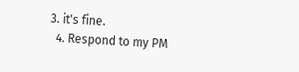3. it's fine.
  4. Respond to my PM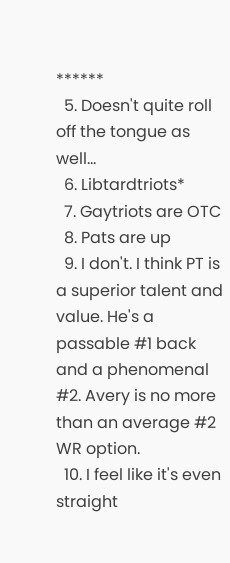******
  5. Doesn't quite roll off the tongue as well...
  6. Libtardtriots*
  7. Gaytriots are OTC
  8. Pats are up
  9. I don't. I think PT is a superior talent and value. He's a passable #1 back and a phenomenal #2. Avery is no more than an average #2 WR option.
  10. I feel like it's even straight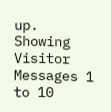up.
Showing Visitor Messages 1 to 10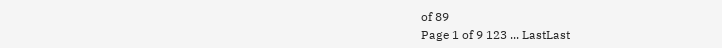of 89
Page 1 of 9 123 ... LastLast